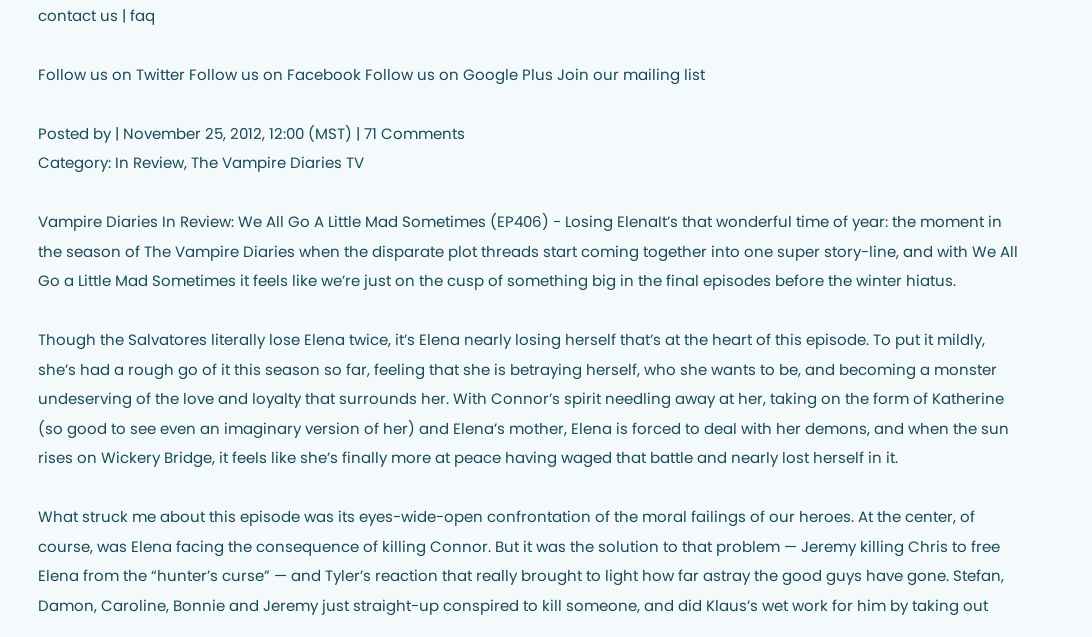contact us | faq

Follow us on Twitter Follow us on Facebook Follow us on Google Plus Join our mailing list

Posted by | November 25, 2012, 12:00 (MST) | 71 Comments
Category: In Review, The Vampire Diaries TV

Vampire Diaries In Review: We All Go A Little Mad Sometimes (EP406) - Losing ElenaIt’s that wonderful time of year: the moment in the season of The Vampire Diaries when the disparate plot threads start coming together into one super story-line, and with We All Go a Little Mad Sometimes it feels like we’re just on the cusp of something big in the final episodes before the winter hiatus.

Though the Salvatores literally lose Elena twice, it’s Elena nearly losing herself that’s at the heart of this episode. To put it mildly, she’s had a rough go of it this season so far, feeling that she is betraying herself, who she wants to be, and becoming a monster undeserving of the love and loyalty that surrounds her. With Connor’s spirit needling away at her, taking on the form of Katherine (so good to see even an imaginary version of her) and Elena’s mother, Elena is forced to deal with her demons, and when the sun rises on Wickery Bridge, it feels like she’s finally more at peace having waged that battle and nearly lost herself in it.

What struck me about this episode was its eyes-wide-open confrontation of the moral failings of our heroes. At the center, of course, was Elena facing the consequence of killing Connor. But it was the solution to that problem — Jeremy killing Chris to free Elena from the “hunter’s curse” — and Tyler’s reaction that really brought to light how far astray the good guys have gone. Stefan, Damon, Caroline, Bonnie and Jeremy just straight-up conspired to kill someone, and did Klaus’s wet work for him by taking out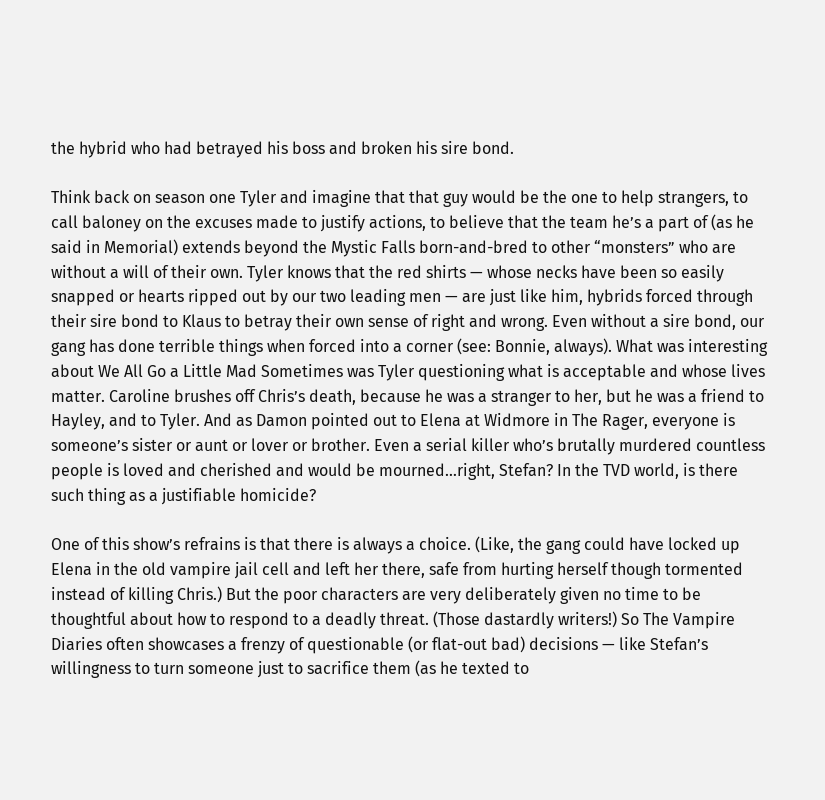the hybrid who had betrayed his boss and broken his sire bond.

Think back on season one Tyler and imagine that that guy would be the one to help strangers, to call baloney on the excuses made to justify actions, to believe that the team he’s a part of (as he said in Memorial) extends beyond the Mystic Falls born-and-bred to other “monsters” who are without a will of their own. Tyler knows that the red shirts — whose necks have been so easily snapped or hearts ripped out by our two leading men — are just like him, hybrids forced through their sire bond to Klaus to betray their own sense of right and wrong. Even without a sire bond, our gang has done terrible things when forced into a corner (see: Bonnie, always). What was interesting about We All Go a Little Mad Sometimes was Tyler questioning what is acceptable and whose lives matter. Caroline brushes off Chris’s death, because he was a stranger to her, but he was a friend to Hayley, and to Tyler. And as Damon pointed out to Elena at Widmore in The Rager, everyone is someone’s sister or aunt or lover or brother. Even a serial killer who’s brutally murdered countless people is loved and cherished and would be mourned…right, Stefan? In the TVD world, is there such thing as a justifiable homicide?

One of this show’s refrains is that there is always a choice. (Like, the gang could have locked up Elena in the old vampire jail cell and left her there, safe from hurting herself though tormented instead of killing Chris.) But the poor characters are very deliberately given no time to be thoughtful about how to respond to a deadly threat. (Those dastardly writers!) So The Vampire Diaries often showcases a frenzy of questionable (or flat-out bad) decisions — like Stefan’s willingness to turn someone just to sacrifice them (as he texted to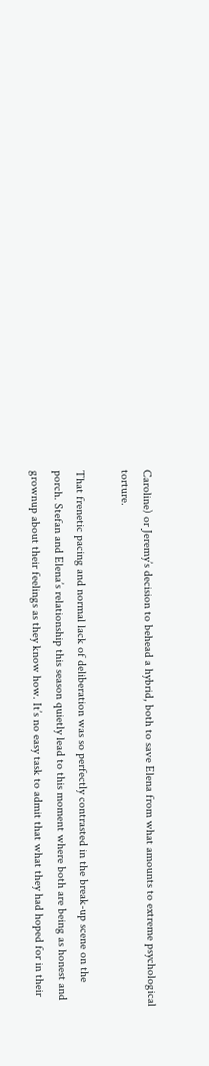Caroline) or Jeremy’s decision to behead a hybrid, both to save Elena from what amounts to extreme psychological torture.

That frenetic pacing and normal lack of deliberation was so perfectly contrasted in the break-up scene on the porch. Stefan and Elena’s relationship this season quietly lead to this moment where both are being as honest and grownup about their feelings as they know how. It’s no easy task to admit that what they had hoped for in their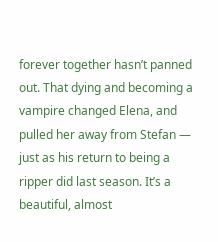forever together hasn’t panned out. That dying and becoming a vampire changed Elena, and pulled her away from Stefan — just as his return to being a ripper did last season. It’s a beautiful, almost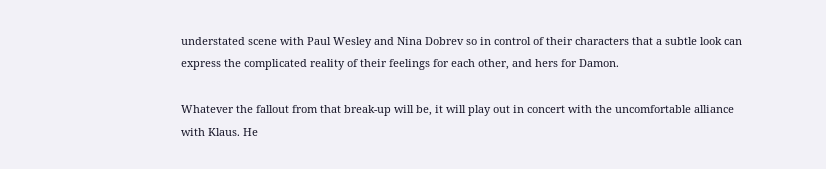understated scene with Paul Wesley and Nina Dobrev so in control of their characters that a subtle look can express the complicated reality of their feelings for each other, and hers for Damon.

Whatever the fallout from that break-up will be, it will play out in concert with the uncomfortable alliance with Klaus. He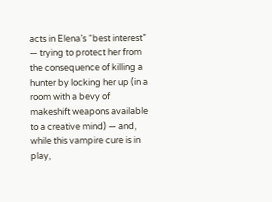acts in Elena’s “best interest” — trying to protect her from the consequence of killing a hunter by locking her up (in a room with a bevy of makeshift weapons available to a creative mind) — and, while this vampire cure is in play,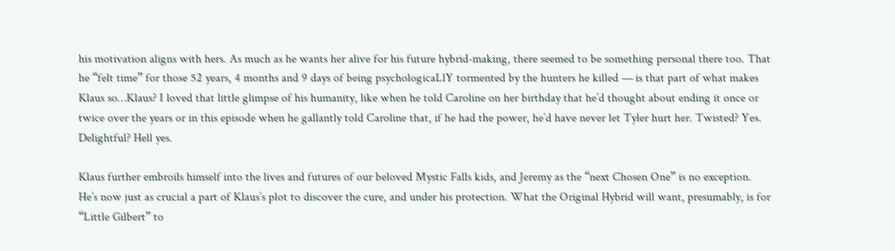his motivation aligns with hers. As much as he wants her alive for his future hybrid-making, there seemed to be something personal there too. That he “felt time” for those 52 years, 4 months and 9 days of being psychologicaLlY tormented by the hunters he killed — is that part of what makes Klaus so…Klaus? I loved that little glimpse of his humanity, like when he told Caroline on her birthday that he’d thought about ending it once or twice over the years or in this episode when he gallantly told Caroline that, if he had the power, he’d have never let Tyler hurt her. Twisted? Yes. Delightful? Hell yes.

Klaus further embroils himself into the lives and futures of our beloved Mystic Falls kids, and Jeremy as the “next Chosen One” is no exception. He’s now just as crucial a part of Klaus’s plot to discover the cure, and under his protection. What the Original Hybrid will want, presumably, is for “Little Gilbert” to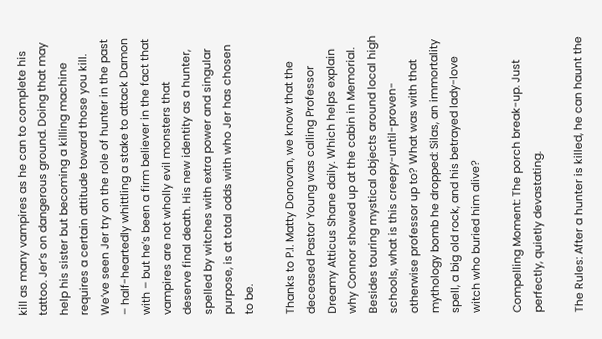kill as many vampires as he can to complete his tattoo. Jer’s on dangerous ground. Doing that may help his sister but becoming a killing machine requires a certain attitude toward those you kill. We’ve seen Jer try on the role of hunter in the past – half-heartedly whittling a stake to attack Damon with – but he’s been a firm believer in the fact that vampires are not wholly evil monsters that deserve final death. His new identity as a hunter, spelled by witches with extra power and singular purpose, is at total odds with who Jer has chosen to be.

Thanks to P.I. Matty Donovan, we know that the deceased Pastor Young was calling Professor Dreamy Atticus Shane daily. Which helps explain why Connor showed up at the cabin in Memorial. Besides touring mystical objects around local high schools, what is this creepy-until-proven-otherwise professor up to? What was with that mythology bomb he dropped: Silas, an immortality spell, a big old rock, and his betrayed lady-love witch who buried him alive?

Compelling Moment: The porch break-up. Just perfectly, quietly devastating.

The Rules: After a hunter is killed, he can haunt the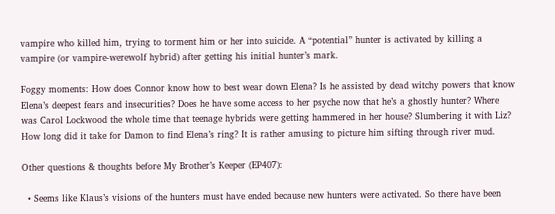vampire who killed him, trying to torment him or her into suicide. A “potential” hunter is activated by killing a vampire (or vampire-werewolf hybrid) after getting his initial hunter’s mark.

Foggy moments: How does Connor know how to best wear down Elena? Is he assisted by dead witchy powers that know Elena’s deepest fears and insecurities? Does he have some access to her psyche now that he’s a ghostly hunter? Where was Carol Lockwood the whole time that teenage hybrids were getting hammered in her house? Slumbering it with Liz? How long did it take for Damon to find Elena’s ring? It is rather amusing to picture him sifting through river mud.

Other questions & thoughts before My Brother’s Keeper (EP407):

  • Seems like Klaus’s visions of the hunters must have ended because new hunters were activated. So there have been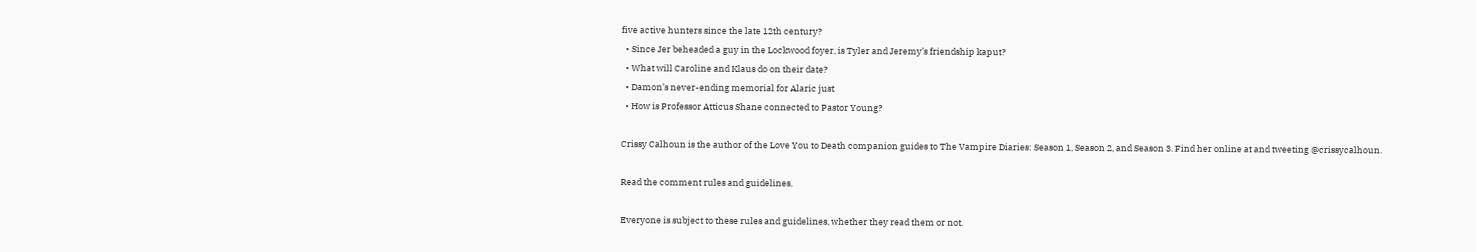five active hunters since the late 12th century?
  • Since Jer beheaded a guy in the Lockwood foyer, is Tyler and Jeremy’s friendship kaput?
  • What will Caroline and Klaus do on their date?
  • Damon’s never-ending memorial for Alaric just
  • How is Professor Atticus Shane connected to Pastor Young?

Crissy Calhoun is the author of the Love You to Death companion guides to The Vampire Diaries: Season 1, Season 2, and Season 3. Find her online at and tweeting @crissycalhoun.

Read the comment rules and guidelines.

Everyone is subject to these rules and guidelines, whether they read them or not.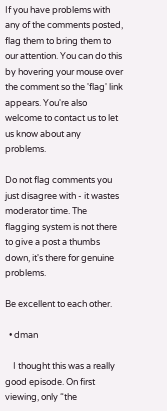If you have problems with any of the comments posted, flag them to bring them to our attention. You can do this by hovering your mouse over the comment so the 'flag' link appears. You're also welcome to contact us to let us know about any problems.

Do not flag comments you just disagree with - it wastes moderator time. The flagging system is not there to give a post a thumbs down, it's there for genuine problems.

Be excellent to each other.

  • dman

    I thought this was a really good episode. On first viewing, only “the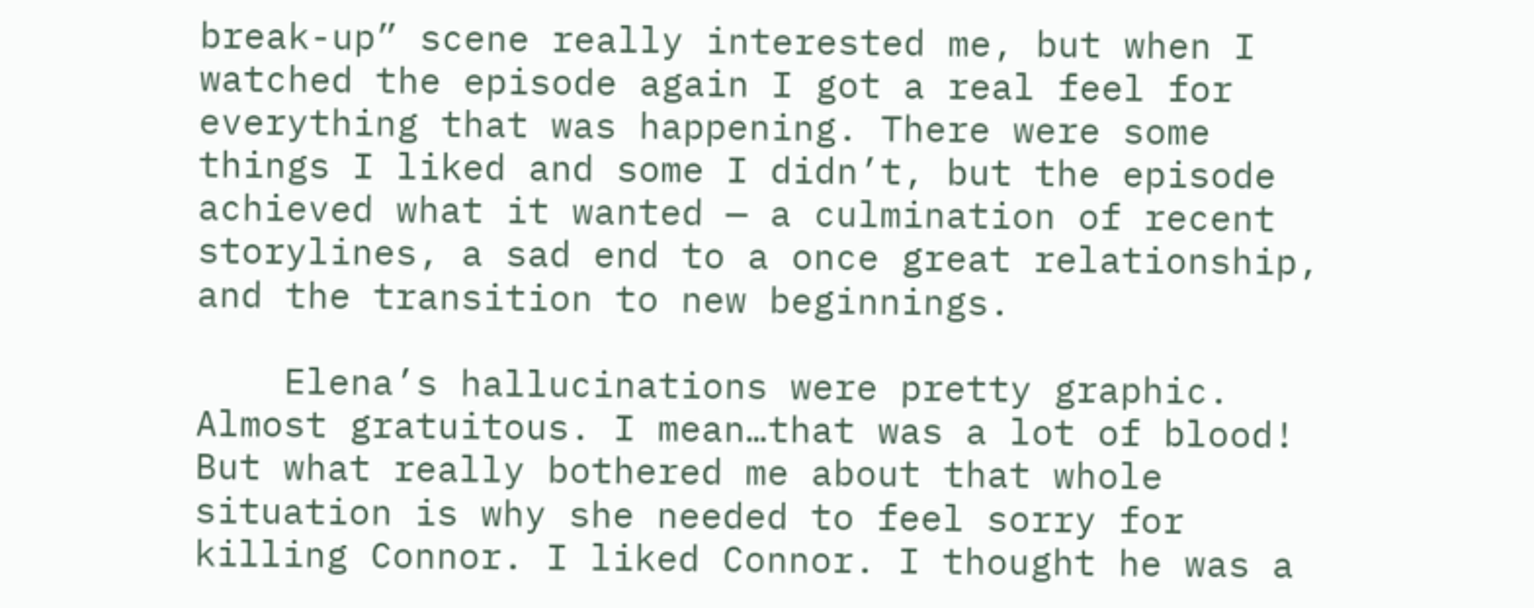break-up” scene really interested me, but when I watched the episode again I got a real feel for everything that was happening. There were some things I liked and some I didn’t, but the episode achieved what it wanted — a culmination of recent storylines, a sad end to a once great relationship, and the transition to new beginnings.

    Elena’s hallucinations were pretty graphic. Almost gratuitous. I mean…that was a lot of blood! But what really bothered me about that whole situation is why she needed to feel sorry for killing Connor. I liked Connor. I thought he was a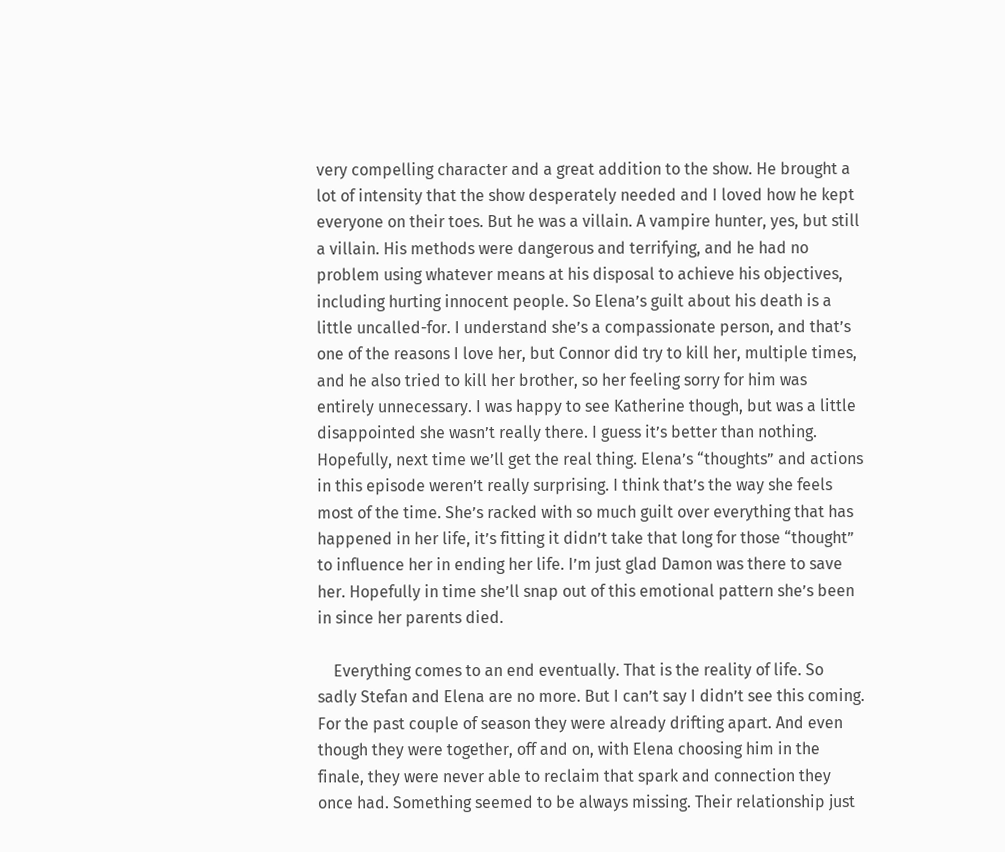very compelling character and a great addition to the show. He brought a lot of intensity that the show desperately needed and I loved how he kept everyone on their toes. But he was a villain. A vampire hunter, yes, but still a villain. His methods were dangerous and terrifying, and he had no problem using whatever means at his disposal to achieve his objectives, including hurting innocent people. So Elena’s guilt about his death is a little uncalled-for. I understand she’s a compassionate person, and that’s one of the reasons I love her, but Connor did try to kill her, multiple times, and he also tried to kill her brother, so her feeling sorry for him was entirely unnecessary. I was happy to see Katherine though, but was a little disappointed she wasn’t really there. I guess it’s better than nothing. Hopefully, next time we’ll get the real thing. Elena’s “thoughts” and actions in this episode weren’t really surprising. I think that’s the way she feels most of the time. She’s racked with so much guilt over everything that has happened in her life, it’s fitting it didn’t take that long for those “thought” to influence her in ending her life. I’m just glad Damon was there to save her. Hopefully in time she’ll snap out of this emotional pattern she’s been in since her parents died.

    Everything comes to an end eventually. That is the reality of life. So sadly Stefan and Elena are no more. But I can’t say I didn’t see this coming. For the past couple of season they were already drifting apart. And even though they were together, off and on, with Elena choosing him in the finale, they were never able to reclaim that spark and connection they once had. Something seemed to be always missing. Their relationship just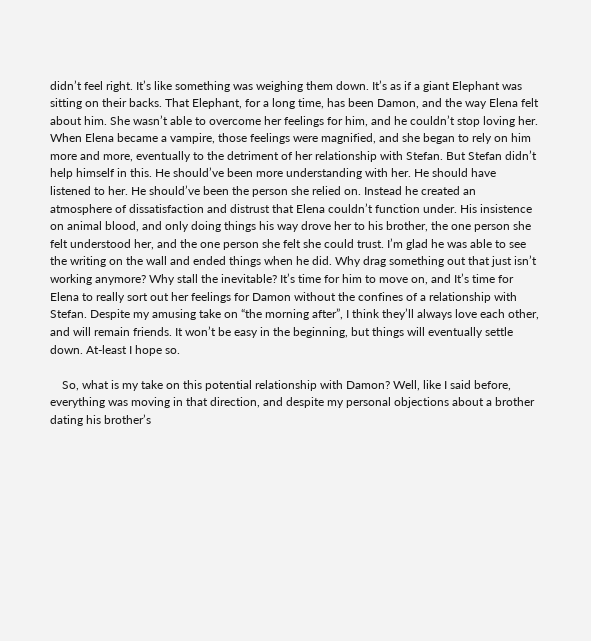didn’t feel right. It’s like something was weighing them down. It’s as if a giant Elephant was sitting on their backs. That Elephant, for a long time, has been Damon, and the way Elena felt about him. She wasn’t able to overcome her feelings for him, and he couldn’t stop loving her. When Elena became a vampire, those feelings were magnified, and she began to rely on him more and more, eventually to the detriment of her relationship with Stefan. But Stefan didn’t help himself in this. He should’ve been more understanding with her. He should have listened to her. He should’ve been the person she relied on. Instead he created an atmosphere of dissatisfaction and distrust that Elena couldn’t function under. His insistence on animal blood, and only doing things his way drove her to his brother, the one person she felt understood her, and the one person she felt she could trust. I’m glad he was able to see the writing on the wall and ended things when he did. Why drag something out that just isn’t working anymore? Why stall the inevitable? It’s time for him to move on, and It’s time for Elena to really sort out her feelings for Damon without the confines of a relationship with Stefan. Despite my amusing take on “the morning after”, I think they’ll always love each other, and will remain friends. It won’t be easy in the beginning, but things will eventually settle down. At-least I hope so.

    So, what is my take on this potential relationship with Damon? Well, like I said before, everything was moving in that direction, and despite my personal objections about a brother dating his brother’s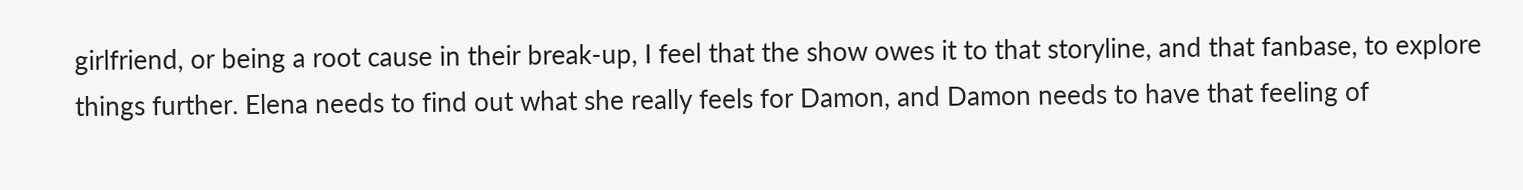girlfriend, or being a root cause in their break-up, I feel that the show owes it to that storyline, and that fanbase, to explore things further. Elena needs to find out what she really feels for Damon, and Damon needs to have that feeling of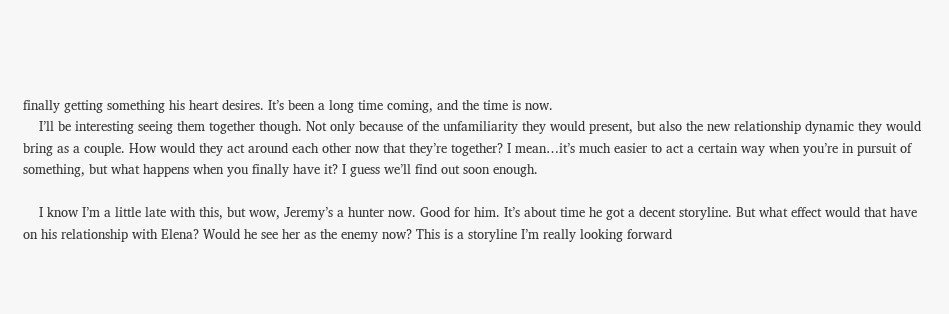finally getting something his heart desires. It’s been a long time coming, and the time is now.
    I’ll be interesting seeing them together though. Not only because of the unfamiliarity they would present, but also the new relationship dynamic they would bring as a couple. How would they act around each other now that they’re together? I mean…it’s much easier to act a certain way when you’re in pursuit of something, but what happens when you finally have it? I guess we’ll find out soon enough.

    I know I’m a little late with this, but wow, Jeremy’s a hunter now. Good for him. It’s about time he got a decent storyline. But what effect would that have on his relationship with Elena? Would he see her as the enemy now? This is a storyline I’m really looking forward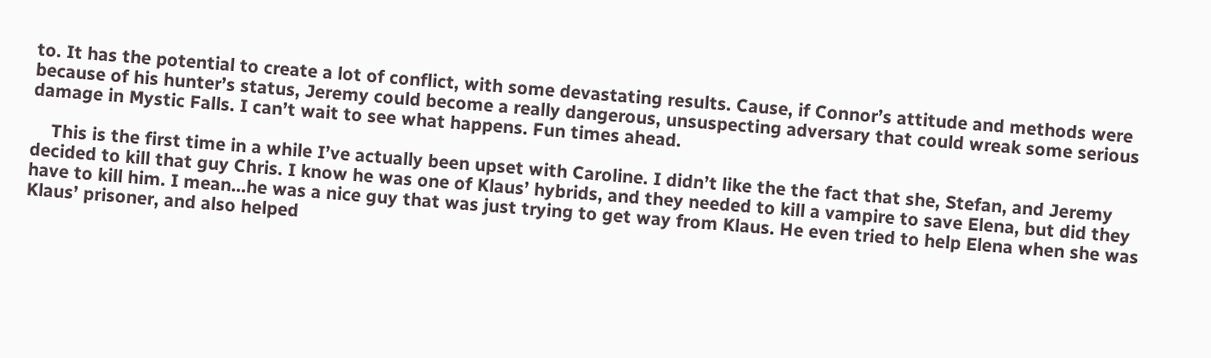to. It has the potential to create a lot of conflict, with some devastating results. Cause, if Connor’s attitude and methods were because of his hunter’s status, Jeremy could become a really dangerous, unsuspecting adversary that could wreak some serious damage in Mystic Falls. I can’t wait to see what happens. Fun times ahead.

    This is the first time in a while I’ve actually been upset with Caroline. I didn’t like the the fact that she, Stefan, and Jeremy decided to kill that guy Chris. I know he was one of Klaus’ hybrids, and they needed to kill a vampire to save Elena, but did they have to kill him. I mean…he was a nice guy that was just trying to get way from Klaus. He even tried to help Elena when she was Klaus’ prisoner, and also helped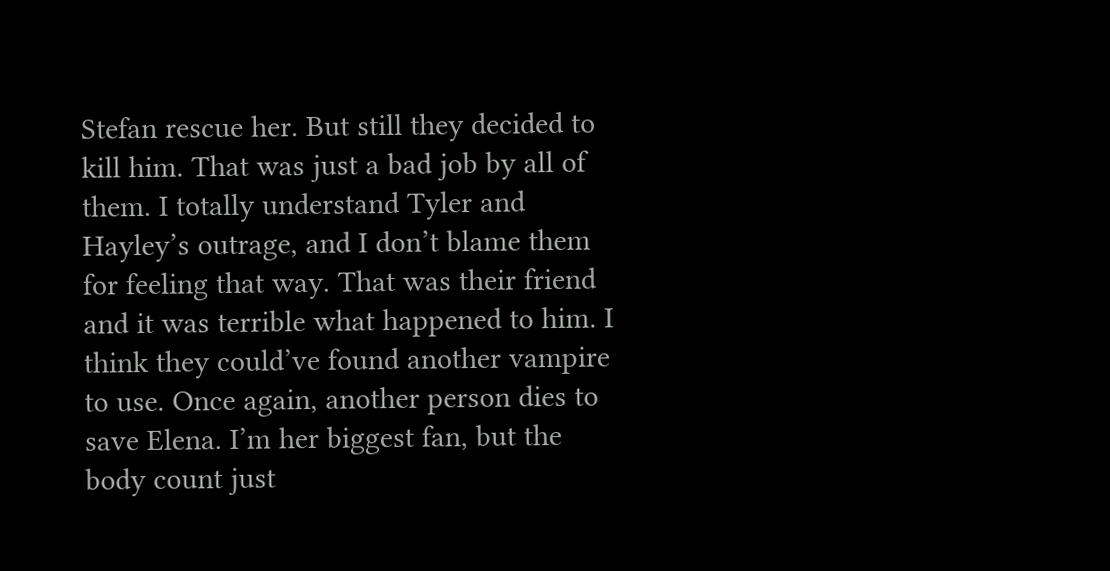Stefan rescue her. But still they decided to kill him. That was just a bad job by all of them. I totally understand Tyler and Hayley’s outrage, and I don’t blame them for feeling that way. That was their friend and it was terrible what happened to him. I think they could’ve found another vampire to use. Once again, another person dies to save Elena. I’m her biggest fan, but the body count just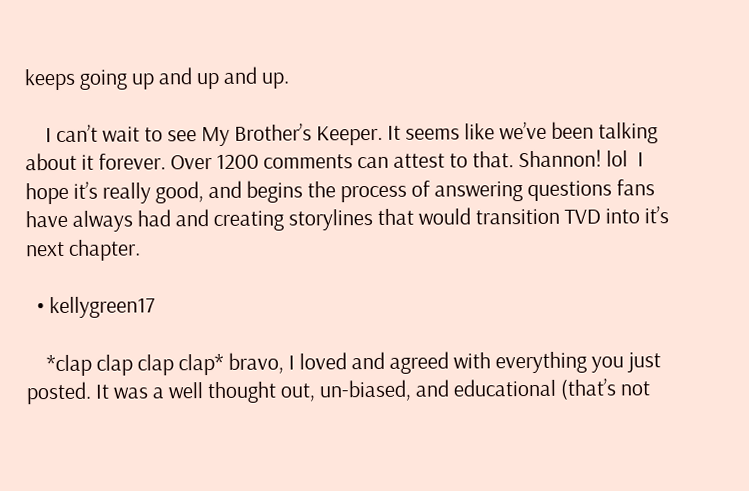keeps going up and up and up.

    I can’t wait to see My Brother’s Keeper. It seems like we’ve been talking about it forever. Over 1200 comments can attest to that. Shannon! lol  I hope it’s really good, and begins the process of answering questions fans have always had and creating storylines that would transition TVD into it’s next chapter.

  • kellygreen17

    *clap clap clap clap* bravo, I loved and agreed with everything you just posted. It was a well thought out, un-biased, and educational (that’s not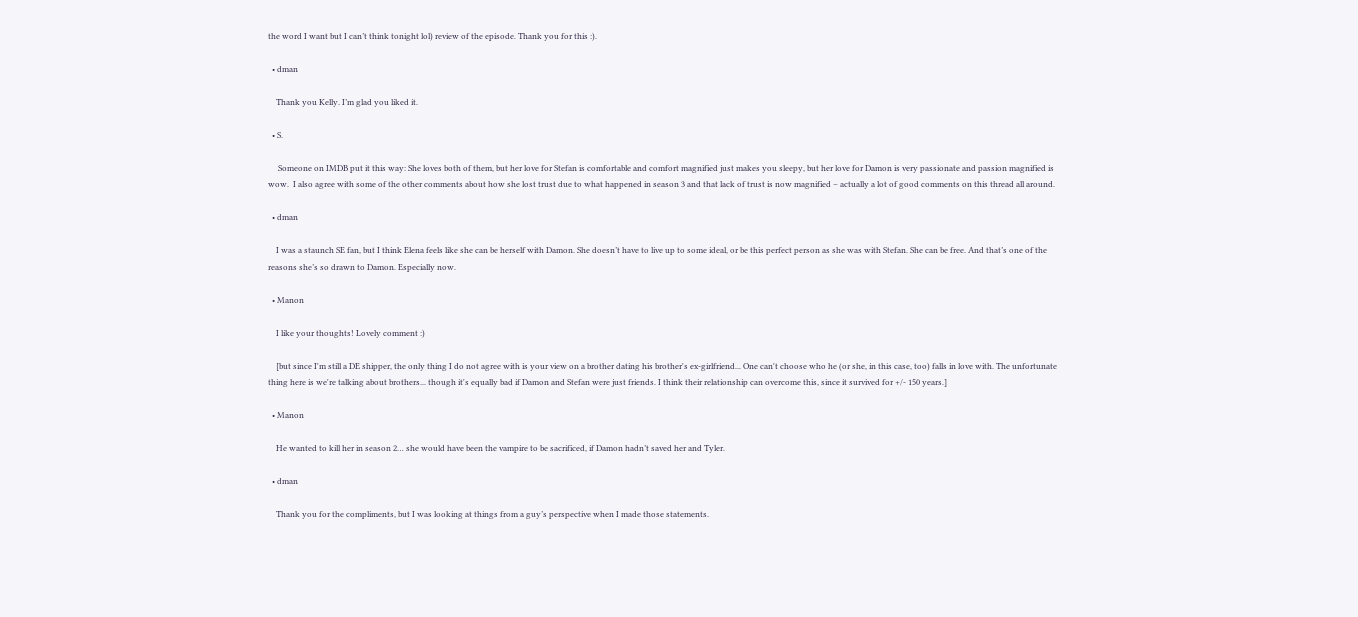the word I want but I can’t think tonight lol) review of the episode. Thank you for this :).

  • dman

    Thank you Kelly. I’m glad you liked it.

  • S.

     Someone on IMDB put it this way: She loves both of them, but her love for Stefan is comfortable and comfort magnified just makes you sleepy, but her love for Damon is very passionate and passion magnified is wow.  I also agree with some of the other comments about how she lost trust due to what happened in season 3 and that lack of trust is now magnified – actually a lot of good comments on this thread all around.

  • dman

    I was a staunch SE fan, but I think Elena feels like she can be herself with Damon. She doesn’t have to live up to some ideal, or be this perfect person as she was with Stefan. She can be free. And that’s one of the reasons she’s so drawn to Damon. Especially now.

  • Manon

    I like your thoughts! Lovely comment :)

    [but since I'm still a DE shipper, the only thing I do not agree with is your view on a brother dating his brother's ex-girlfriend... One can't choose who he (or she, in this case, too) falls in love with. The unfortunate thing here is we're talking about brothers... though it's equally bad if Damon and Stefan were just friends. I think their relationship can overcome this, since it survived for +/- 150 years.]

  • Manon

    He wanted to kill her in season 2… she would have been the vampire to be sacrificed, if Damon hadn’t saved her and Tyler.

  • dman

    Thank you for the compliments, but I was looking at things from a guy’s perspective when I made those statements.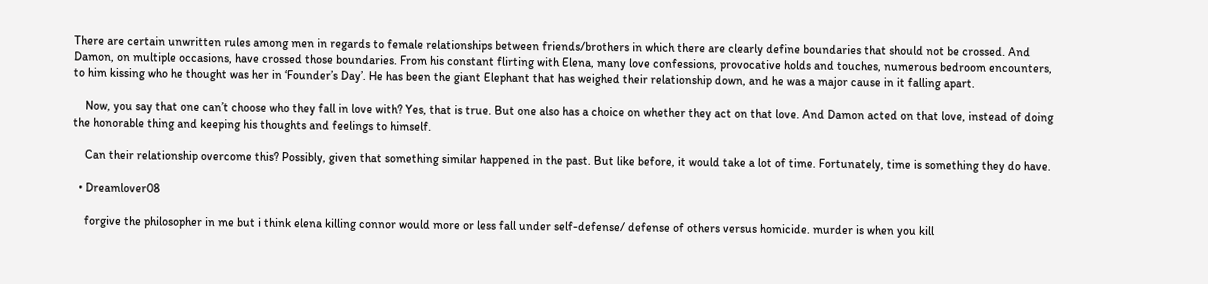There are certain unwritten rules among men in regards to female relationships between friends/brothers in which there are clearly define boundaries that should not be crossed. And Damon, on multiple occasions, have crossed those boundaries. From his constant flirting with Elena, many love confessions, provocative holds and touches, numerous bedroom encounters, to him kissing who he thought was her in ‘Founder’s Day’. He has been the giant Elephant that has weighed their relationship down, and he was a major cause in it falling apart.

    Now, you say that one can’t choose who they fall in love with? Yes, that is true. But one also has a choice on whether they act on that love. And Damon acted on that love, instead of doing the honorable thing and keeping his thoughts and feelings to himself.

    Can their relationship overcome this? Possibly, given that something similar happened in the past. But like before, it would take a lot of time. Fortunately, time is something they do have.

  • Dreamlover08

    forgive the philosopher in me but i think elena killing connor would more or less fall under self-defense/ defense of others versus homicide. murder is when you kill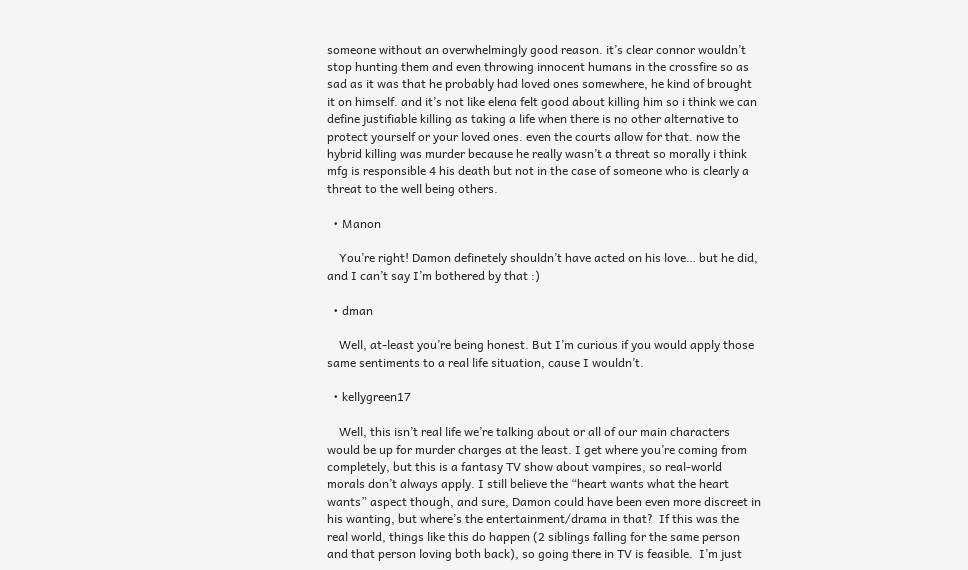someone without an overwhelmingly good reason. it’s clear connor wouldn’t stop hunting them and even throwing innocent humans in the crossfire so as sad as it was that he probably had loved ones somewhere, he kind of brought it on himself. and it’s not like elena felt good about killing him so i think we can define justifiable killing as taking a life when there is no other alternative to protect yourself or your loved ones. even the courts allow for that. now the hybrid killing was murder because he really wasn’t a threat so morally i think mfg is responsible 4 his death but not in the case of someone who is clearly a threat to the well being others.

  • Manon

    You’re right! Damon definetely shouldn’t have acted on his love… but he did, and I can’t say I’m bothered by that :)

  • dman

    Well, at-least you’re being honest. But I’m curious if you would apply those same sentiments to a real life situation, cause I wouldn’t.

  • kellygreen17

    Well, this isn’t real life we’re talking about or all of our main characters would be up for murder charges at the least. I get where you’re coming from completely, but this is a fantasy TV show about vampires, so real-world morals don’t always apply. I still believe the “heart wants what the heart wants” aspect though, and sure, Damon could have been even more discreet in his wanting, but where’s the entertainment/drama in that?  If this was the real world, things like this do happen (2 siblings falling for the same person and that person loving both back), so going there in TV is feasible.  I’m just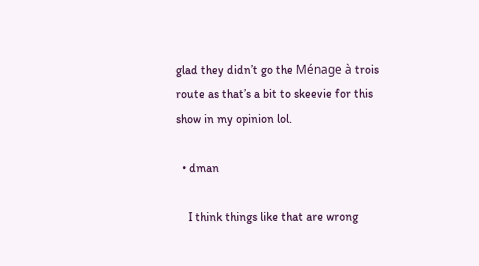glad they didn’t go the Ménage à trois route as that’s a bit to skeevie for this show in my opinion lol.

  • dman

    I think things like that are wrong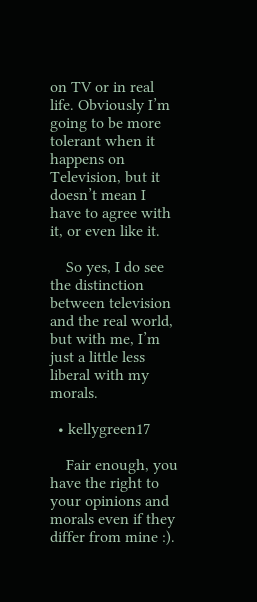on TV or in real life. Obviously I’m going to be more tolerant when it happens on Television, but it doesn’t mean I have to agree with it, or even like it.

    So yes, I do see the distinction between television and the real world, but with me, I’m just a little less liberal with my morals.

  • kellygreen17

    Fair enough, you have the right to your opinions and morals even if they differ from mine :).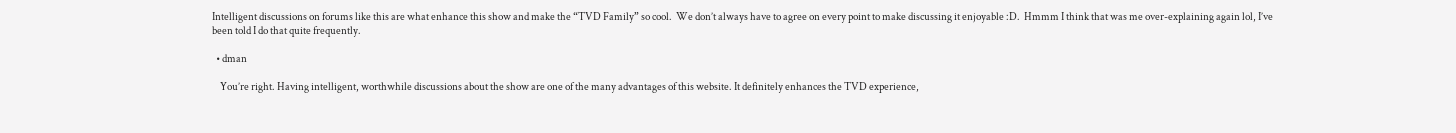Intelligent discussions on forums like this are what enhance this show and make the “TVD Family” so cool.  We don’t always have to agree on every point to make discussing it enjoyable :D.  Hmmm I think that was me over-explaining again lol, I’ve been told I do that quite frequently.

  • dman

    You’re right. Having intelligent, worthwhile discussions about the show are one of the many advantages of this website. It definitely enhances the TVD experience,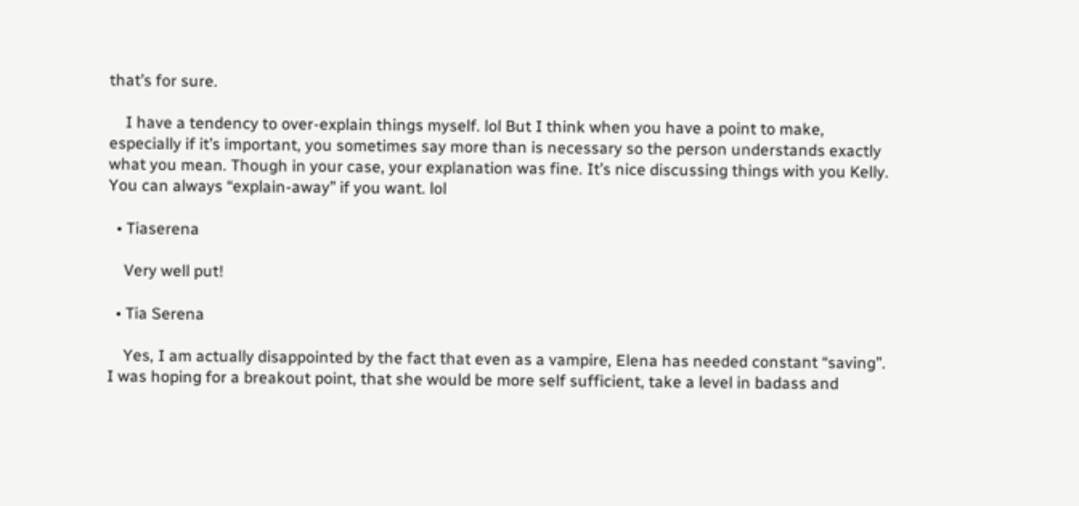that’s for sure.

    I have a tendency to over-explain things myself. lol But I think when you have a point to make, especially if it’s important, you sometimes say more than is necessary so the person understands exactly what you mean. Though in your case, your explanation was fine. It’s nice discussing things with you Kelly. You can always “explain-away” if you want. lol

  • Tiaserena

    Very well put!

  • Tia Serena

    Yes, I am actually disappointed by the fact that even as a vampire, Elena has needed constant “saving”. I was hoping for a breakout point, that she would be more self sufficient, take a level in badass and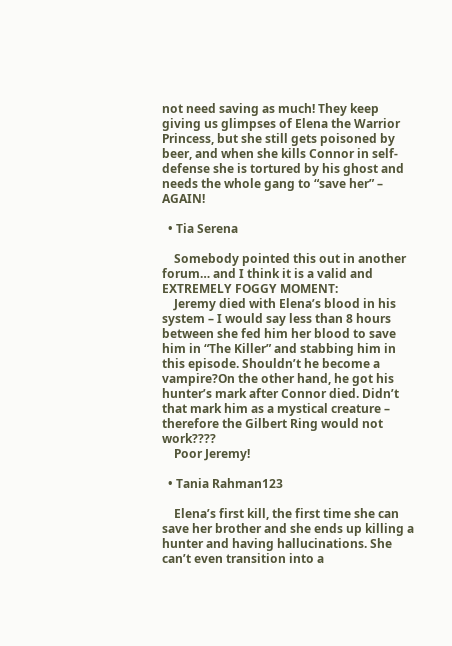not need saving as much! They keep giving us glimpses of Elena the Warrior Princess, but she still gets poisoned by beer, and when she kills Connor in self-defense she is tortured by his ghost and needs the whole gang to “save her” – AGAIN!

  • Tia Serena

    Somebody pointed this out in another forum… and I think it is a valid and EXTREMELY FOGGY MOMENT:
    Jeremy died with Elena’s blood in his system – I would say less than 8 hours between she fed him her blood to save him in “The Killer” and stabbing him in this episode. Shouldn’t he become a vampire?On the other hand, he got his hunter’s mark after Connor died. Didn’t that mark him as a mystical creature – therefore the Gilbert Ring would not work????
    Poor Jeremy!

  • Tania Rahman123

    Elena’s first kill, the first time she can save her brother and she ends up killing a hunter and having hallucinations. She can’t even transition into a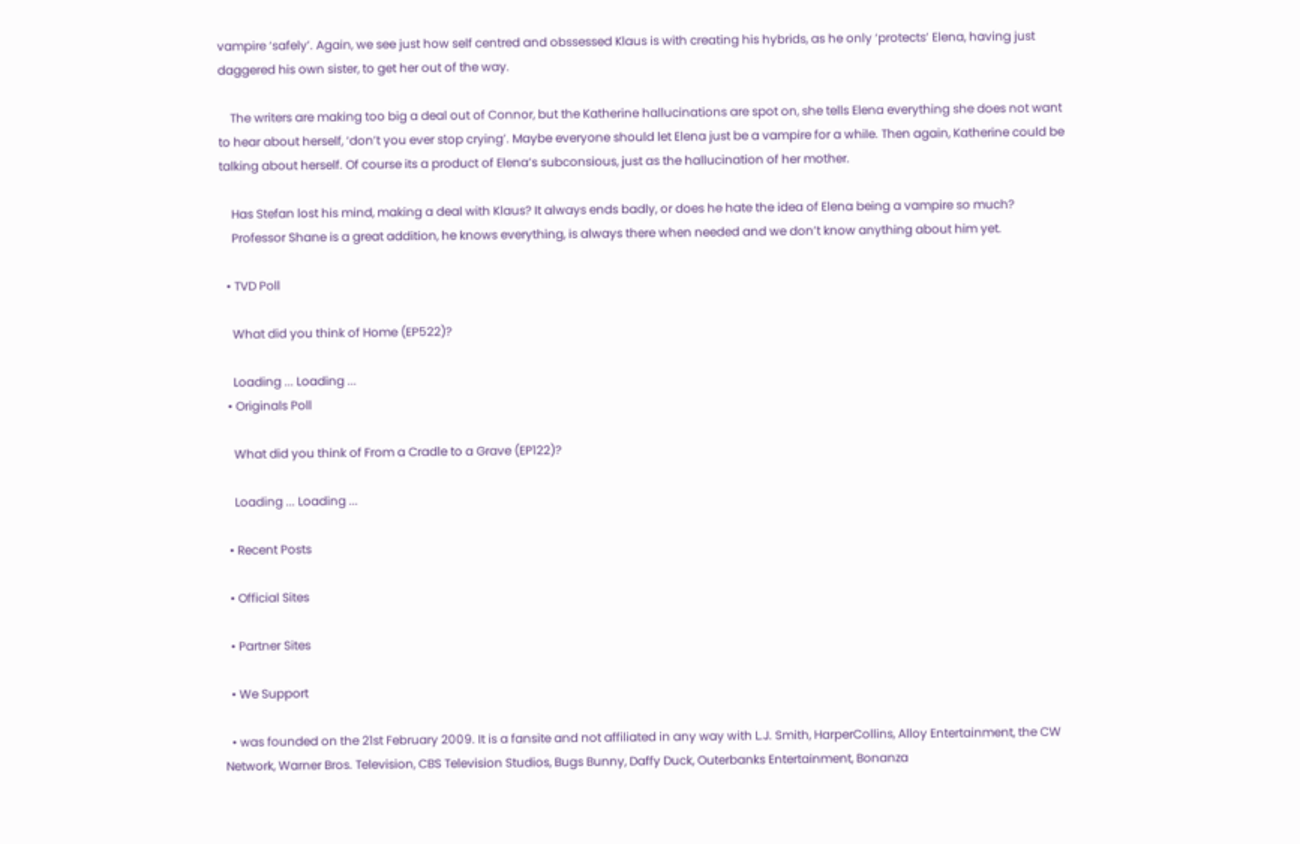vampire ‘safely’. Again, we see just how self centred and obssessed Klaus is with creating his hybrids, as he only ‘protects’ Elena, having just daggered his own sister, to get her out of the way.

    The writers are making too big a deal out of Connor, but the Katherine hallucinations are spot on, she tells Elena everything she does not want to hear about herself, ‘don’t you ever stop crying’. Maybe everyone should let Elena just be a vampire for a while. Then again, Katherine could be talking about herself. Of course its a product of Elena’s subconsious, just as the hallucination of her mother.

    Has Stefan lost his mind, making a deal with Klaus? It always ends badly, or does he hate the idea of Elena being a vampire so much?
    Professor Shane is a great addition, he knows everything, is always there when needed and we don’t know anything about him yet.

  • TVD Poll

    What did you think of Home (EP522)?

    Loading ... Loading ...
  • Originals Poll

    What did you think of From a Cradle to a Grave (EP122)?

    Loading ... Loading ...

  • Recent Posts

  • Official Sites

  • Partner Sites

  • We Support

  • was founded on the 21st February 2009. It is a fansite and not affiliated in any way with L.J. Smith, HarperCollins, Alloy Entertainment, the CW Network, Warner Bros. Television, CBS Television Studios, Bugs Bunny, Daffy Duck, Outerbanks Entertainment, Bonanza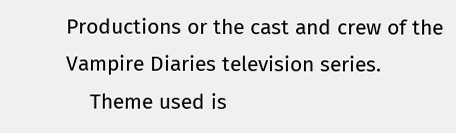Productions or the cast and crew of the Vampire Diaries television series.
    Theme used is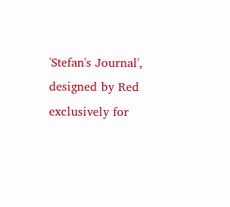'Stefan's Journal', designed by Red exclusively for